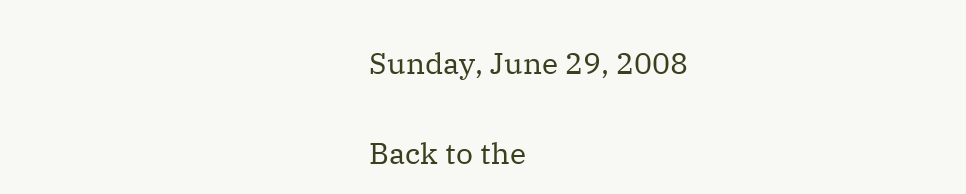Sunday, June 29, 2008

Back to the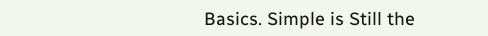Basics. Simple is Still the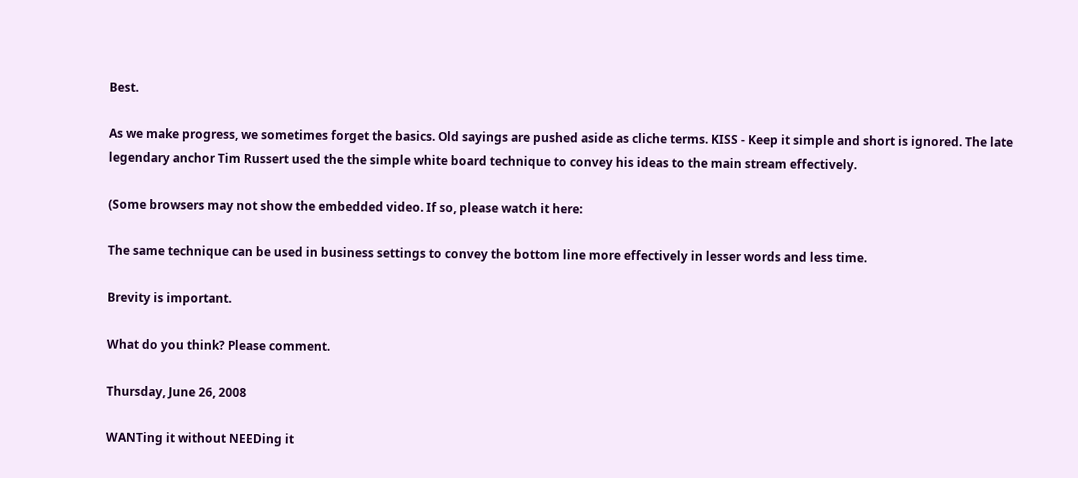Best.

As we make progress, we sometimes forget the basics. Old sayings are pushed aside as cliche terms. KISS - Keep it simple and short is ignored. The late legendary anchor Tim Russert used the the simple white board technique to convey his ideas to the main stream effectively.

(Some browsers may not show the embedded video. If so, please watch it here:

The same technique can be used in business settings to convey the bottom line more effectively in lesser words and less time.

Brevity is important.

What do you think? Please comment.

Thursday, June 26, 2008

WANTing it without NEEDing it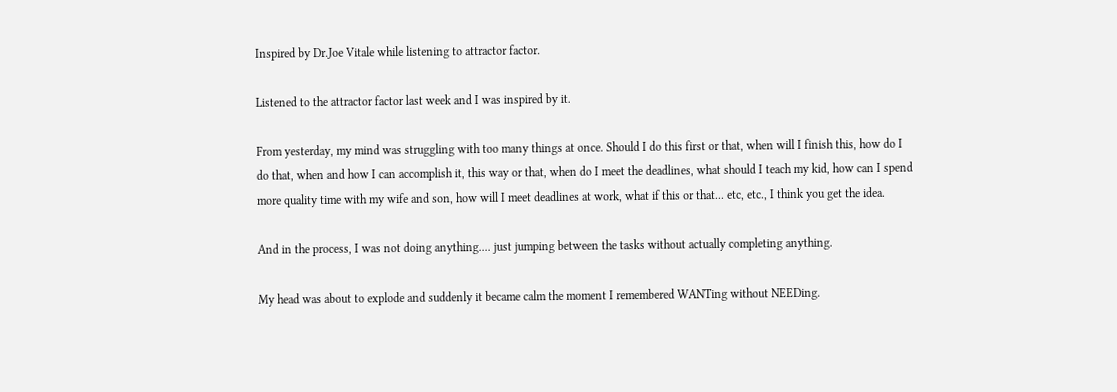Inspired by Dr.Joe Vitale while listening to attractor factor.

Listened to the attractor factor last week and I was inspired by it.

From yesterday, my mind was struggling with too many things at once. Should I do this first or that, when will I finish this, how do I do that, when and how I can accomplish it, this way or that, when do I meet the deadlines, what should I teach my kid, how can I spend more quality time with my wife and son, how will I meet deadlines at work, what if this or that... etc, etc., I think you get the idea.

And in the process, I was not doing anything.... just jumping between the tasks without actually completing anything.

My head was about to explode and suddenly it became calm the moment I remembered WANTing without NEEDing.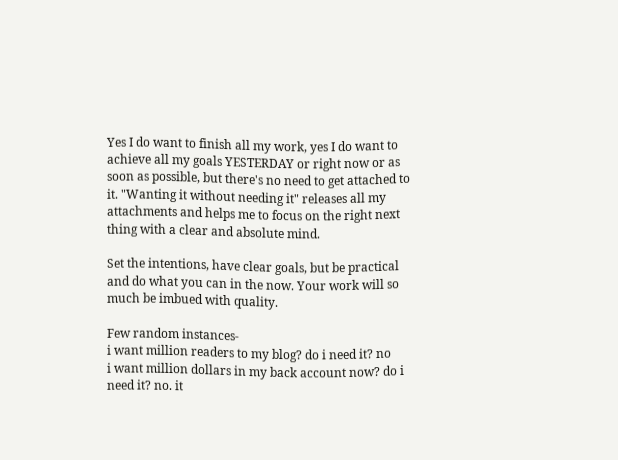Yes I do want to finish all my work, yes I do want to achieve all my goals YESTERDAY or right now or as soon as possible, but there's no need to get attached to it. "Wanting it without needing it" releases all my attachments and helps me to focus on the right next thing with a clear and absolute mind.

Set the intentions, have clear goals, but be practical and do what you can in the now. Your work will so much be imbued with quality.

Few random instances-
i want million readers to my blog? do i need it? no
i want million dollars in my back account now? do i need it? no. it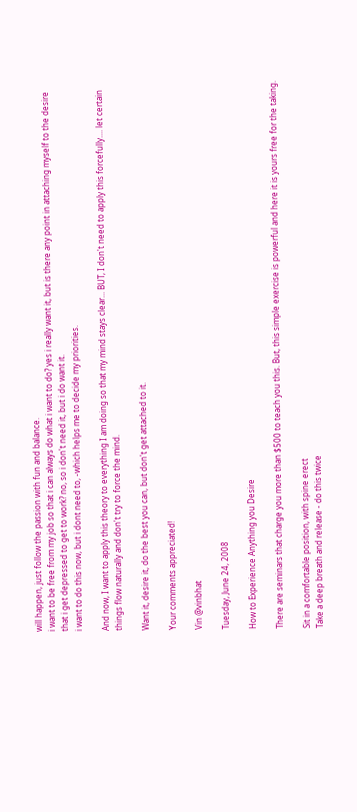will happen, just follow the passion with fun and balance.
i want to be free from my job so that i can always do what i want to do? yes i really want it, but is there any point in attaching myself to the desire that i get depressed to get to work? no, so i don't need it, but i do want it.
i want to do this now, but i dont need to, -which helps me to decide my priorities.

And now, I want to apply this theory to everything I am doing so that my mind stays clear... BUT, I don't need to apply this forcefully.... let certain things flow naturally and don't try to force the mind.

Want it, desire it, do the best you can, but don't get attached to it.

Your comments appreciated!

Vin @vinbhat

Tuesday, June 24, 2008

How to Experience Anything you Desire

There are seminars that charge you more than $500 to teach you this. But, this simple exercise is powerful and here it is yours free for the taking.

Sit in a comfortable position, with spine erect
Take a deep breath and release - do this twice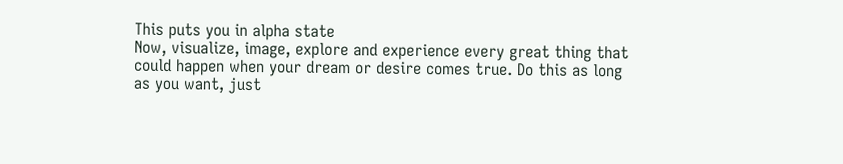This puts you in alpha state
Now, visualize, image, explore and experience every great thing that could happen when your dream or desire comes true. Do this as long as you want, just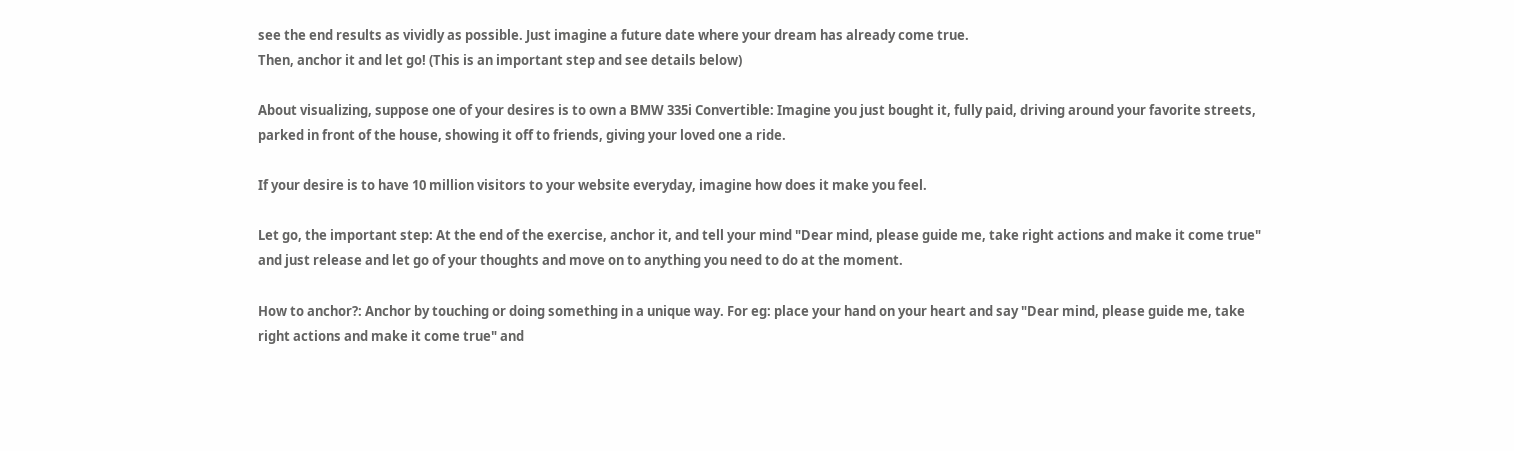see the end results as vividly as possible. Just imagine a future date where your dream has already come true.
Then, anchor it and let go! (This is an important step and see details below)

About visualizing, suppose one of your desires is to own a BMW 335i Convertible: Imagine you just bought it, fully paid, driving around your favorite streets, parked in front of the house, showing it off to friends, giving your loved one a ride.

If your desire is to have 10 million visitors to your website everyday, imagine how does it make you feel.

Let go, the important step: At the end of the exercise, anchor it, and tell your mind "Dear mind, please guide me, take right actions and make it come true" and just release and let go of your thoughts and move on to anything you need to do at the moment.

How to anchor?: Anchor by touching or doing something in a unique way. For eg: place your hand on your heart and say "Dear mind, please guide me, take right actions and make it come true" and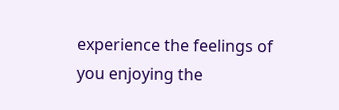experience the feelings of you enjoying the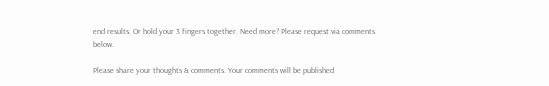end results. Or hold your 3 fingers together. Need more? Please request via comments below.

Please share your thoughts & comments. Your comments will be published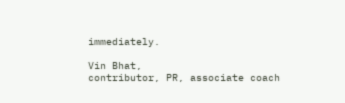immediately.

Vin Bhat,
contributor, PR, associate coach